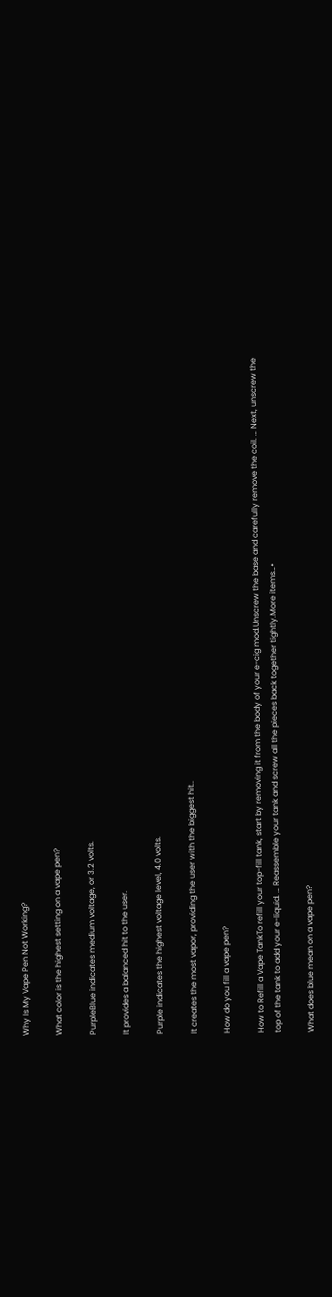Why Is My Vape Pen Not Working?

What color is the highest setting on a vape pen?

PurpleBlue indicates medium voltage, or 3.2 volts.

It provides a balanced hit to the user.

Purple indicates the highest voltage level, 4.0 volts.

It creates the most vapor, providing the user with the biggest hit..

How do you fill a vape pen?

How to Refill a Vape TankTo refill your top-fill tank, start by removing it from the body of your e-cig mod.Unscrew the base and carefully remove the coil. … Next, unscrew the top of the tank to add your e-liquid. … Reassemble your tank and screw all the pieces back together tightly.More items…•

What does blue mean on a vape pen?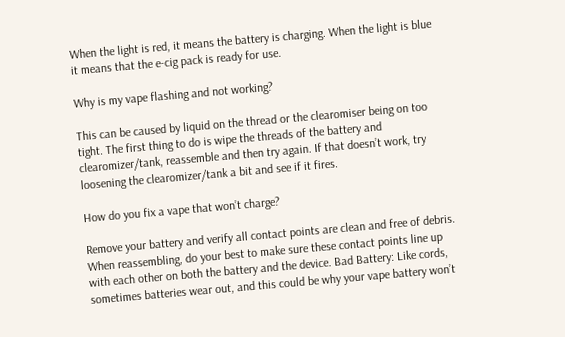When the light is red, it means the battery is charging. When the light is blue it means that the e-cig pack is ready for use.

Why is my vape flashing and not working?

This can be caused by liquid on the thread or the clearomiser being on too tight. The first thing to do is wipe the threads of the battery and clearomizer/tank, reassemble and then try again. If that doesn’t work, try loosening the clearomizer/tank a bit and see if it fires.

How do you fix a vape that won’t charge?

Remove your battery and verify all contact points are clean and free of debris. When reassembling, do your best to make sure these contact points line up with each other on both the battery and the device. Bad Battery: Like cords, sometimes batteries wear out, and this could be why your vape battery won’t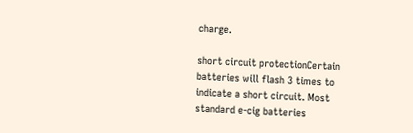charge.

short circuit protectionCertain batteries will flash 3 times to indicate a short circuit. Most standard e-cig batteries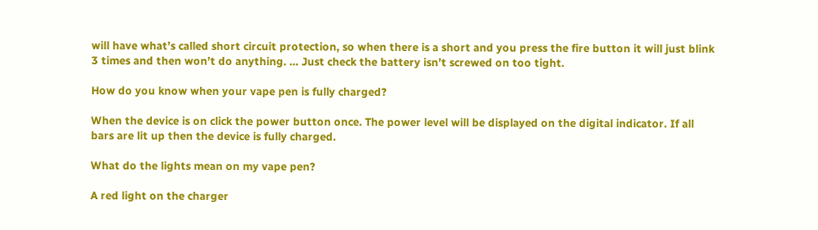will have what’s called short circuit protection, so when there is a short and you press the fire button it will just blink 3 times and then won’t do anything. … Just check the battery isn’t screwed on too tight.

How do you know when your vape pen is fully charged?

When the device is on click the power button once. The power level will be displayed on the digital indicator. If all bars are lit up then the device is fully charged.

What do the lights mean on my vape pen?

A red light on the charger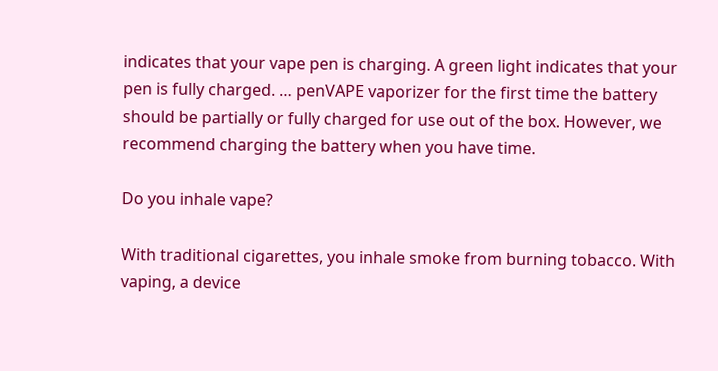indicates that your vape pen is charging. A green light indicates that your pen is fully charged. … penVAPE vaporizer for the first time the battery should be partially or fully charged for use out of the box. However, we recommend charging the battery when you have time.

Do you inhale vape?

With traditional cigarettes, you inhale smoke from burning tobacco. With vaping, a device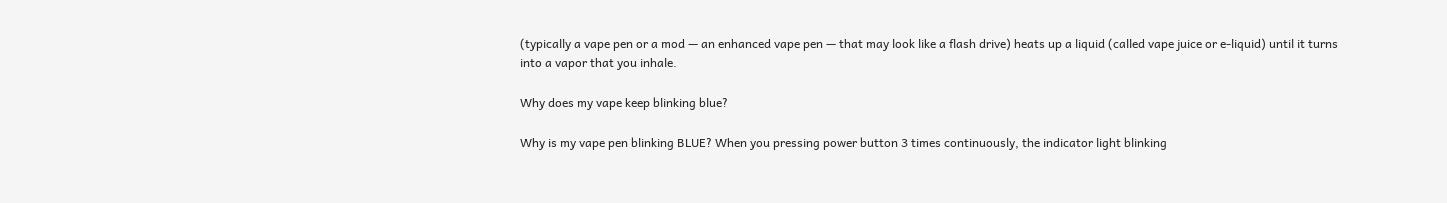(typically a vape pen or a mod — an enhanced vape pen — that may look like a flash drive) heats up a liquid (called vape juice or e-liquid) until it turns into a vapor that you inhale.

Why does my vape keep blinking blue?

Why is my vape pen blinking BLUE? When you pressing power button 3 times continuously, the indicator light blinking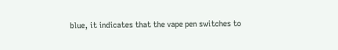blue, it indicates that the vape pen switches to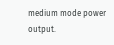medium mode power output.